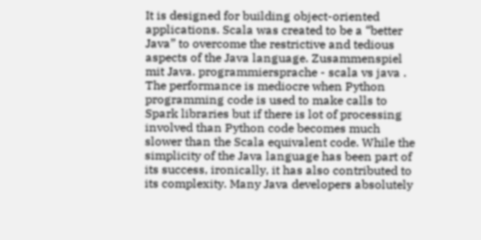It is designed for building object-oriented applications. Scala was created to be a “better Java” to overcome the restrictive and tedious aspects of the Java language. Zusammenspiel mit Java. programmiersprache - scala vs java . The performance is mediocre when Python programming code is used to make calls to Spark libraries but if there is lot of processing involved than Python code becomes much slower than the Scala equivalent code. While the simplicity of the Java language has been part of its success, ironically, it has also contributed to its complexity. Many Java developers absolutely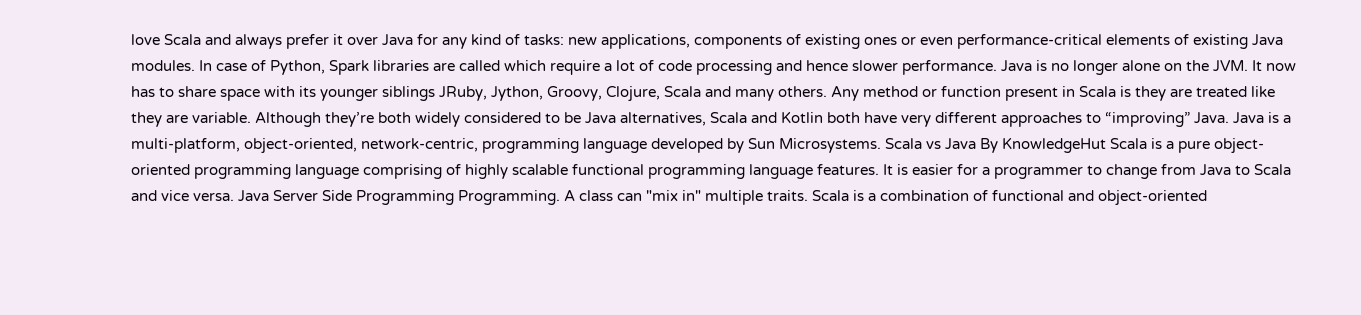love Scala and always prefer it over Java for any kind of tasks: new applications, components of existing ones or even performance-critical elements of existing Java modules. In case of Python, Spark libraries are called which require a lot of code processing and hence slower performance. Java is no longer alone on the JVM. It now has to share space with its younger siblings JRuby, Jython, Groovy, Clojure, Scala and many others. Any method or function present in Scala is they are treated like they are variable. Although they’re both widely considered to be Java alternatives, Scala and Kotlin both have very different approaches to “improving” Java. Java is a multi-platform, object-oriented, network-centric, programming language developed by Sun Microsystems. Scala vs Java By KnowledgeHut Scala is a pure object-oriented programming language comprising of highly scalable functional programming language features. It is easier for a programmer to change from Java to Scala and vice versa. Java Server Side Programming Programming. A class can "mix in" multiple traits. Scala is a combination of functional and object-oriented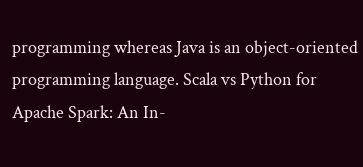programming whereas Java is an object-oriented programming language. Scala vs Python for Apache Spark: An In-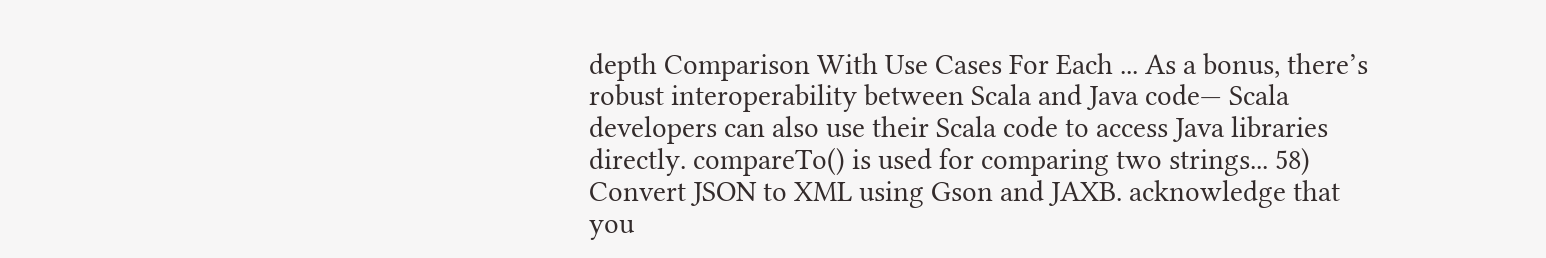depth Comparison With Use Cases For Each ... As a bonus, there’s robust interoperability between Scala and Java code— Scala developers can also use their Scala code to access Java libraries directly. compareTo() is used for comparing two strings... 58) Convert JSON to XML using Gson and JAXB. acknowledge that you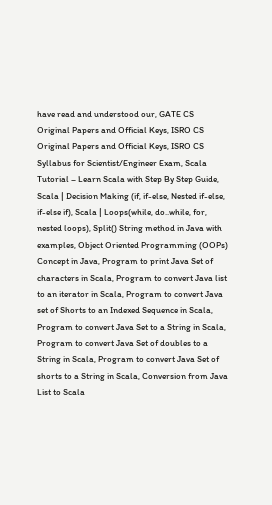have read and understood our, GATE CS Original Papers and Official Keys, ISRO CS Original Papers and Official Keys, ISRO CS Syllabus for Scientist/Engineer Exam, Scala Tutorial – Learn Scala with Step By Step Guide, Scala | Decision Making (if, if-else, Nested if-else, if-else if), Scala | Loops(while, do..while, for, nested loops), Split() String method in Java with examples, Object Oriented Programming (OOPs) Concept in Java, Program to print Java Set of characters in Scala, Program to convert Java list to an iterator in Scala, Program to convert Java set of Shorts to an Indexed Sequence in Scala, Program to convert Java Set to a String in Scala, Program to convert Java Set of doubles to a String in Scala, Program to convert Java Set of shorts to a String in Scala, Conversion from Java List to Scala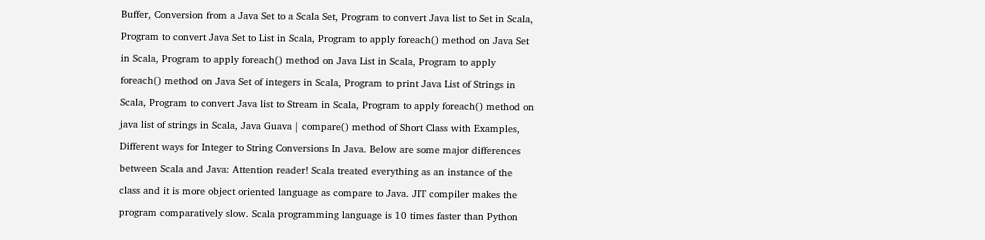Buffer, Conversion from a Java Set to a Scala Set, Program to convert Java list to Set in Scala, Program to convert Java Set to List in Scala, Program to apply foreach() method on Java Set in Scala, Program to apply foreach() method on Java List in Scala, Program to apply foreach() method on Java Set of integers in Scala, Program to print Java List of Strings in Scala, Program to convert Java list to Stream in Scala, Program to apply foreach() method on java list of strings in Scala, Java Guava | compare() method of Short Class with Examples, Different ways for Integer to String Conversions In Java. Below are some major differences between Scala and Java: Attention reader! Scala treated everything as an instance of the class and it is more object oriented language as compare to Java. JIT compiler makes the program comparatively slow. Scala programming language is 10 times faster than Python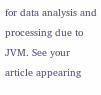for data analysis and processing due to JVM. See your article appearing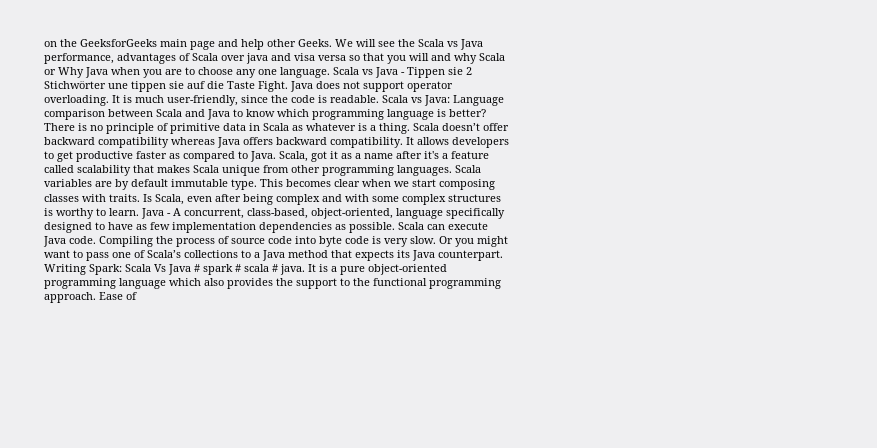on the GeeksforGeeks main page and help other Geeks. We will see the Scala vs Java performance, advantages of Scala over java and visa versa so that you will and why Scala or Why Java when you are to choose any one language. Scala vs Java - Tippen sie 2 Stichwörter une tippen sie auf die Taste Fight. Java does not support operator overloading. It is much user-friendly, since the code is readable. Scala vs Java: Language comparison between Scala and Java to know which programming language is better? There is no principle of primitive data in Scala as whatever is a thing. Scala doesn’t offer backward compatibility whereas Java offers backward compatibility. It allows developers to get productive faster as compared to Java. Scala, got it as a name after it's a feature called scalability that makes Scala unique from other programming languages. Scala variables are by default immutable type. This becomes clear when we start composing classes with traits. Is Scala, even after being complex and with some complex structures is worthy to learn. Java - A concurrent, class-based, object-oriented, language specifically designed to have as few implementation dependencies as possible. Scala can execute Java code. Compiling the process of source code into byte code is very slow. Or you might want to pass one of Scala’s collections to a Java method that expects its Java counterpart. Writing Spark: Scala Vs Java # spark # scala # java. It is a pure object-oriented programming language which also provides the support to the functional programming approach. Ease of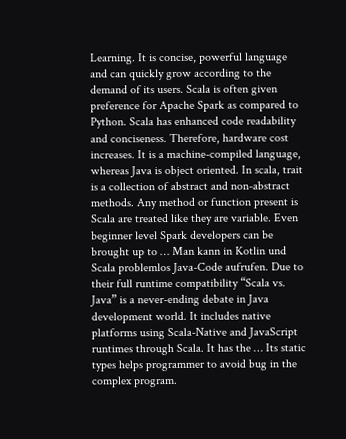Learning. It is concise, powerful language and can quickly grow according to the demand of its users. Scala is often given preference for Apache Spark as compared to Python. Scala has enhanced code readability and conciseness. Therefore, hardware cost increases. It is a machine-compiled language, whereas Java is object oriented. In scala, trait is a collection of abstract and non-abstract methods. Any method or function present is Scala are treated like they are variable. Even beginner level Spark developers can be brought up to … Man kann in Kotlin und Scala problemlos Java-Code aufrufen. Due to their full runtime compatibility “Scala vs. Java” is a never-ending debate in Java development world. It includes native platforms using Scala-Native and JavaScript runtimes through Scala. It has the … Its static types helps programmer to avoid bug in the complex program.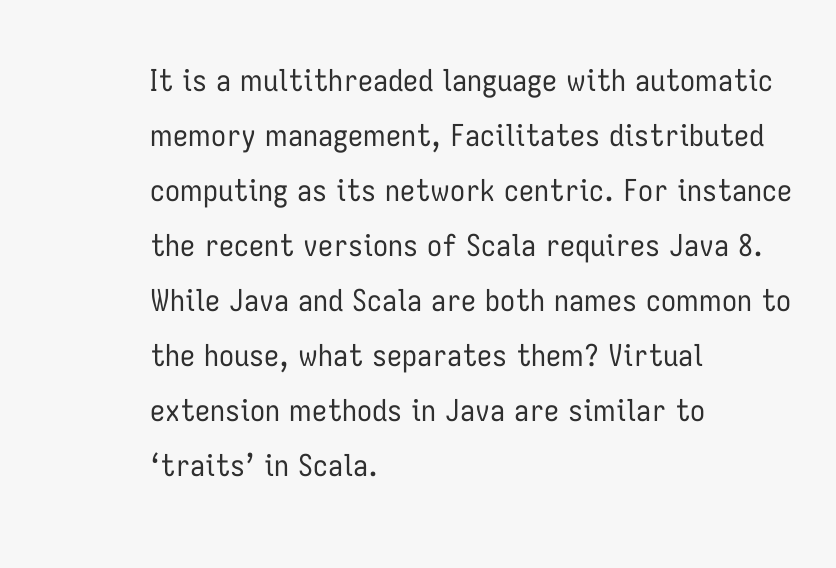It is a multithreaded language with automatic memory management, Facilitates distributed computing as its network centric. For instance the recent versions of Scala requires Java 8. While Java and Scala are both names common to the house, what separates them? Virtual extension methods in Java are similar to ‘traits’ in Scala.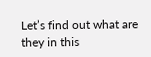Let’s find out what are they in this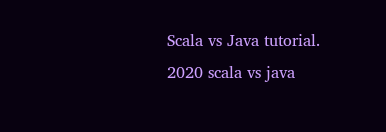Scala vs Java tutorial.
2020 scala vs java